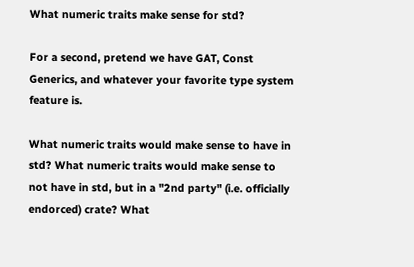What numeric traits make sense for std?

For a second, pretend we have GAT, Const Generics, and whatever your favorite type system feature is.

What numeric traits would make sense to have in std? What numeric traits would make sense to not have in std, but in a "2nd party" (i.e. officially endorced) crate? What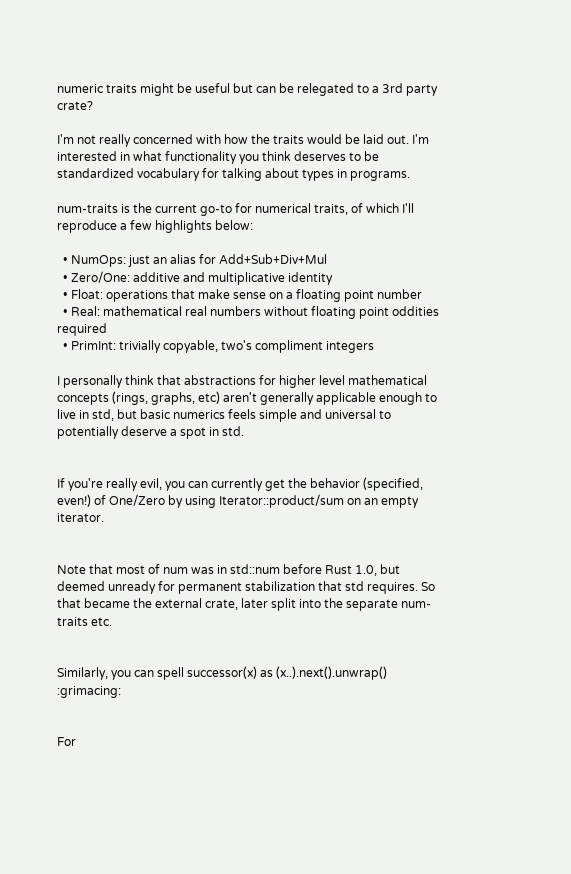numeric traits might be useful but can be relegated to a 3rd party crate?

I'm not really concerned with how the traits would be laid out. I'm interested in what functionality you think deserves to be standardized vocabulary for talking about types in programs.

num-traits is the current go-to for numerical traits, of which I'll reproduce a few highlights below:

  • NumOps: just an alias for Add+Sub+Div+Mul
  • Zero/One: additive and multiplicative identity
  • Float: operations that make sense on a floating point number
  • Real: mathematical real numbers without floating point oddities required
  • PrimInt: trivially copyable, two's compliment integers

I personally think that abstractions for higher level mathematical concepts (rings, graphs, etc) aren't generally applicable enough to live in std, but basic numerics feels simple and universal to potentially deserve a spot in std.


If you're really evil, you can currently get the behavior (specified, even!) of One/Zero by using Iterator::product/sum on an empty iterator.


Note that most of num was in std::num before Rust 1.0, but deemed unready for permanent stabilization that std requires. So that became the external crate, later split into the separate num-traits etc.


Similarly, you can spell successor(x) as (x..).next().unwrap() :grimacing:


For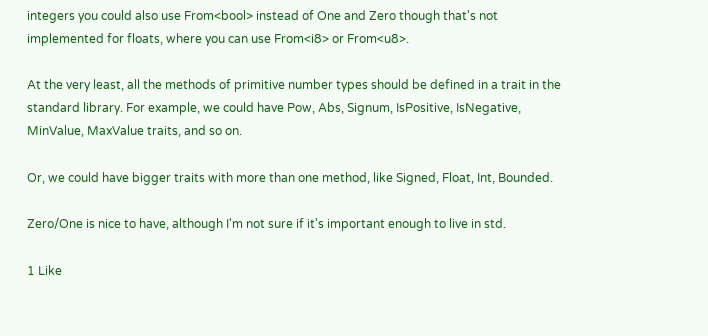integers you could also use From<bool> instead of One and Zero though that's not implemented for floats, where you can use From<i8> or From<u8>.

At the very least, all the methods of primitive number types should be defined in a trait in the standard library. For example, we could have Pow, Abs, Signum, IsPositive, IsNegative, MinValue, MaxValue traits, and so on.

Or, we could have bigger traits with more than one method, like Signed, Float, Int, Bounded.

Zero/One is nice to have, although I'm not sure if it's important enough to live in std.

1 Like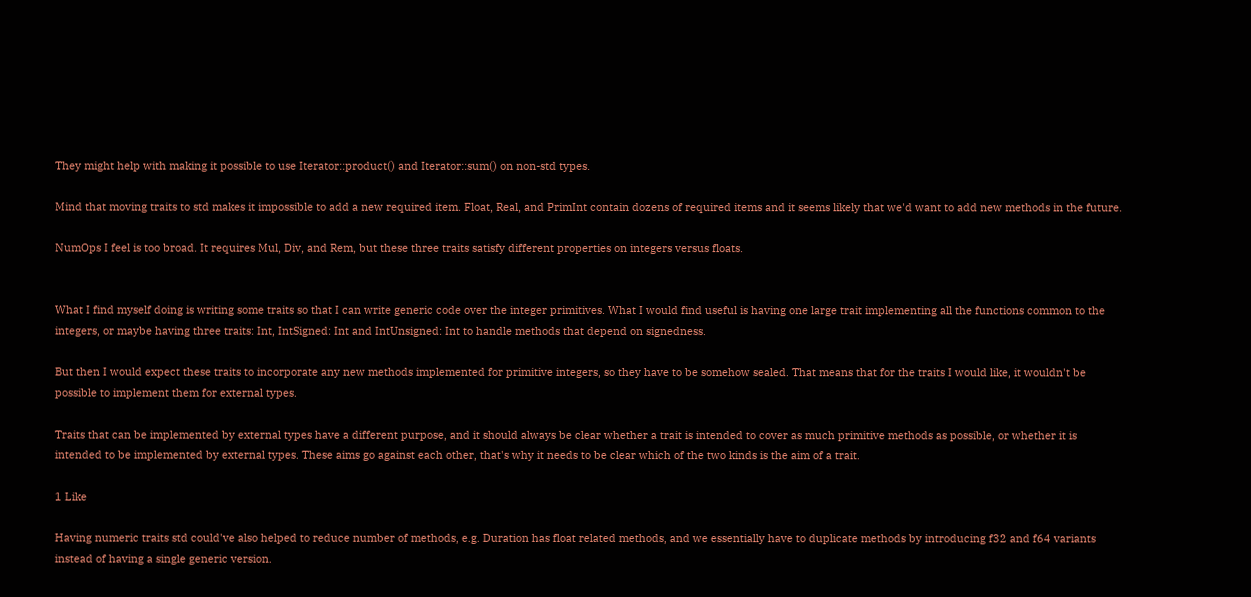They might help with making it possible to use Iterator::product() and Iterator::sum() on non-std types.

Mind that moving traits to std makes it impossible to add a new required item. Float, Real, and PrimInt contain dozens of required items and it seems likely that we'd want to add new methods in the future.

NumOps I feel is too broad. It requires Mul, Div, and Rem, but these three traits satisfy different properties on integers versus floats.


What I find myself doing is writing some traits so that I can write generic code over the integer primitives. What I would find useful is having one large trait implementing all the functions common to the integers, or maybe having three traits: Int, IntSigned: Int and IntUnsigned: Int to handle methods that depend on signedness.

But then I would expect these traits to incorporate any new methods implemented for primitive integers, so they have to be somehow sealed. That means that for the traits I would like, it wouldn't be possible to implement them for external types.

Traits that can be implemented by external types have a different purpose, and it should always be clear whether a trait is intended to cover as much primitive methods as possible, or whether it is intended to be implemented by external types. These aims go against each other, that's why it needs to be clear which of the two kinds is the aim of a trait.

1 Like

Having numeric traits std could've also helped to reduce number of methods, e.g. Duration has float related methods, and we essentially have to duplicate methods by introducing f32 and f64 variants instead of having a single generic version.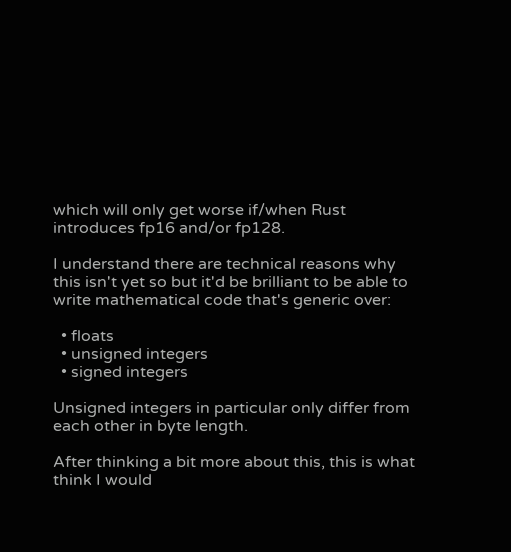which will only get worse if/when Rust introduces fp16 and/or fp128.

I understand there are technical reasons why this isn't yet so but it'd be brilliant to be able to write mathematical code that's generic over:

  • floats
  • unsigned integers
  • signed integers

Unsigned integers in particular only differ from each other in byte length.

After thinking a bit more about this, this is what think I would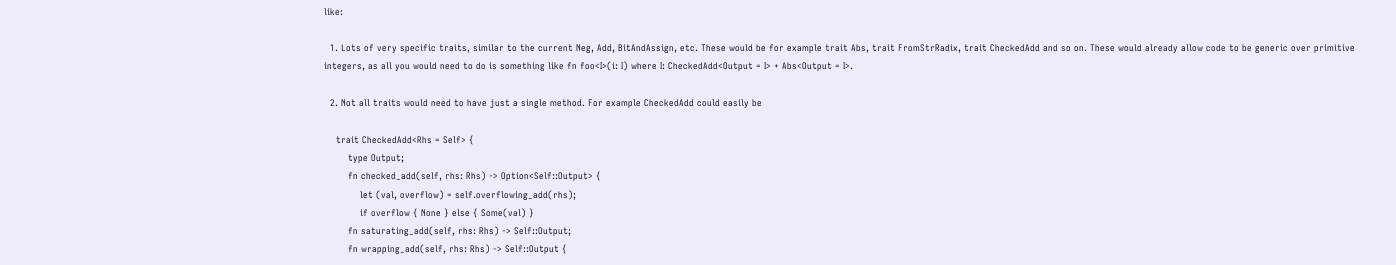like:

  1. Lots of very specific traits, similar to the current Neg, Add, BitAndAssign, etc. These would be for example trait Abs, trait FromStrRadix, trait CheckedAdd and so on. These would already allow code to be generic over primitive integers, as all you would need to do is something like fn foo<I>(i: I) where I: CheckedAdd<Output = I> + Abs<Output = I>.

  2. Not all traits would need to have just a single method. For example CheckedAdd could easily be

    trait CheckedAdd<Rhs = Self> {
        type Output;
        fn checked_add(self, rhs: Rhs) -> Option<Self::Output> {
            let (val, overflow) = self.overflowing_add(rhs);
            if overflow { None } else { Some(val) }
        fn saturating_add(self, rhs: Rhs) -> Self::Output;
        fn wrapping_add(self, rhs: Rhs) -> Self::Output {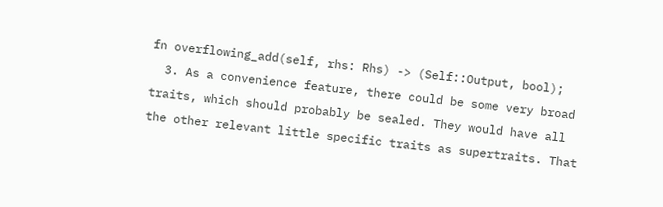fn overflowing_add(self, rhs: Rhs) -> (Self::Output, bool);
  3. As a convenience feature, there could be some very broad traits, which should probably be sealed. They would have all the other relevant little specific traits as supertraits. That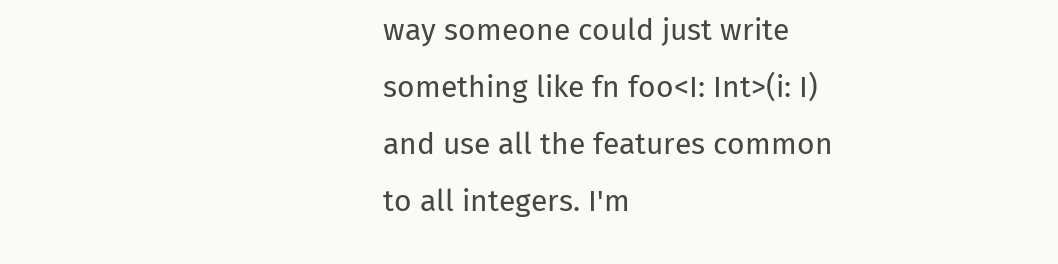way someone could just write something like fn foo<I: Int>(i: I) and use all the features common to all integers. I'm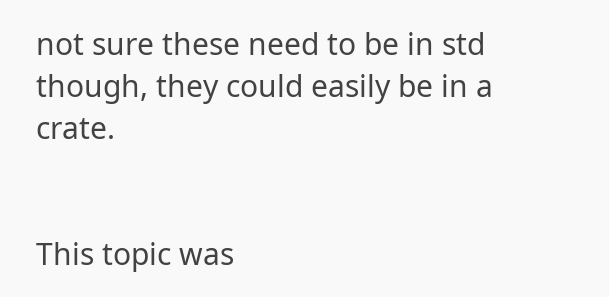not sure these need to be in std though, they could easily be in a crate.


This topic was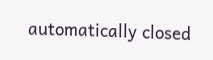automatically closed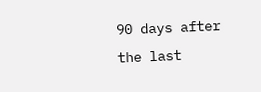90 days after the last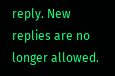reply. New replies are no longer allowed.